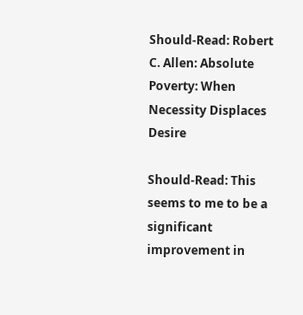Should-Read: Robert C. Allen: Absolute Poverty: When Necessity Displaces Desire

Should-Read: This seems to me to be a significant improvement in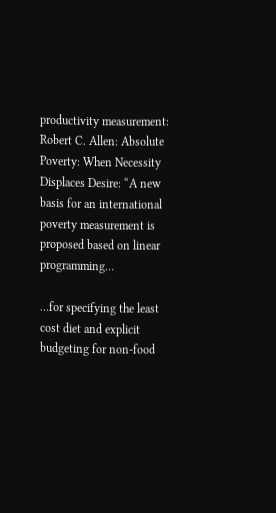productivity measurement: Robert C. Allen: Absolute Poverty: When Necessity Displaces Desire: “A new basis for an international poverty measurement is proposed based on linear programming…

…for specifying the least cost diet and explicit budgeting for non-food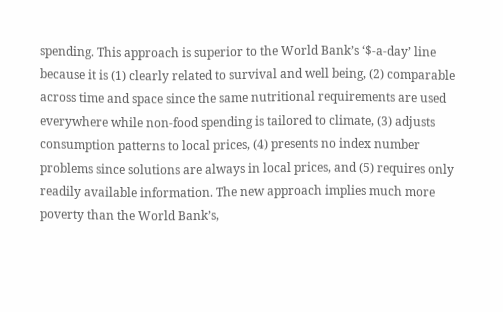spending. This approach is superior to the World Bank’s ‘$-a-day’ line because it is (1) clearly related to survival and well being, (2) comparable across time and space since the same nutritional requirements are used everywhere while non-food spending is tailored to climate, (3) adjusts consumption patterns to local prices, (4) presents no index number problems since solutions are always in local prices, and (5) requires only readily available information. The new approach implies much more poverty than the World Bank’s,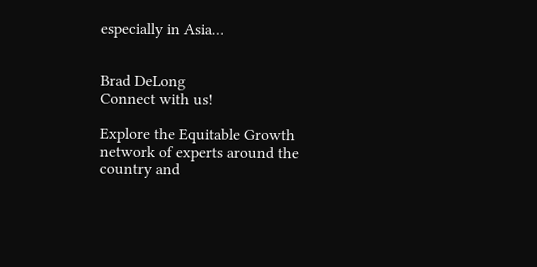especially in Asia…


Brad DeLong
Connect with us!

Explore the Equitable Growth network of experts around the country and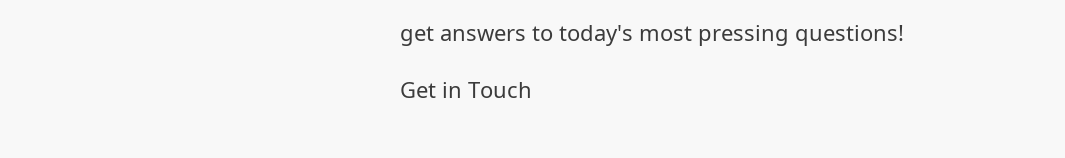get answers to today's most pressing questions!

Get in Touch